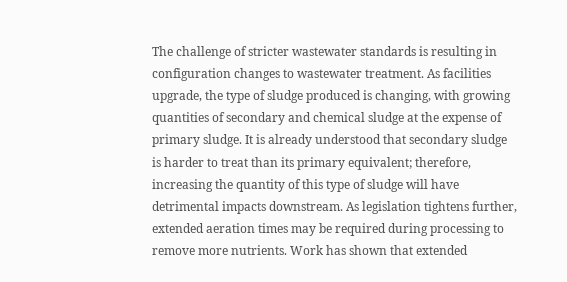The challenge of stricter wastewater standards is resulting in configuration changes to wastewater treatment. As facilities upgrade, the type of sludge produced is changing, with growing quantities of secondary and chemical sludge at the expense of primary sludge. It is already understood that secondary sludge is harder to treat than its primary equivalent; therefore, increasing the quantity of this type of sludge will have detrimental impacts downstream. As legislation tightens further, extended aeration times may be required during processing to remove more nutrients. Work has shown that extended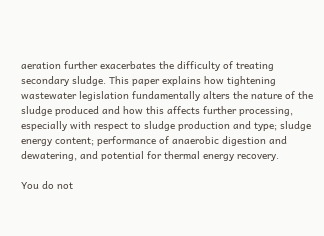aeration further exacerbates the difficulty of treating secondary sludge. This paper explains how tightening wastewater legislation fundamentally alters the nature of the sludge produced and how this affects further processing, especially with respect to sludge production and type; sludge energy content; performance of anaerobic digestion and dewatering, and potential for thermal energy recovery.

You do not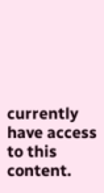currently have access to this content.